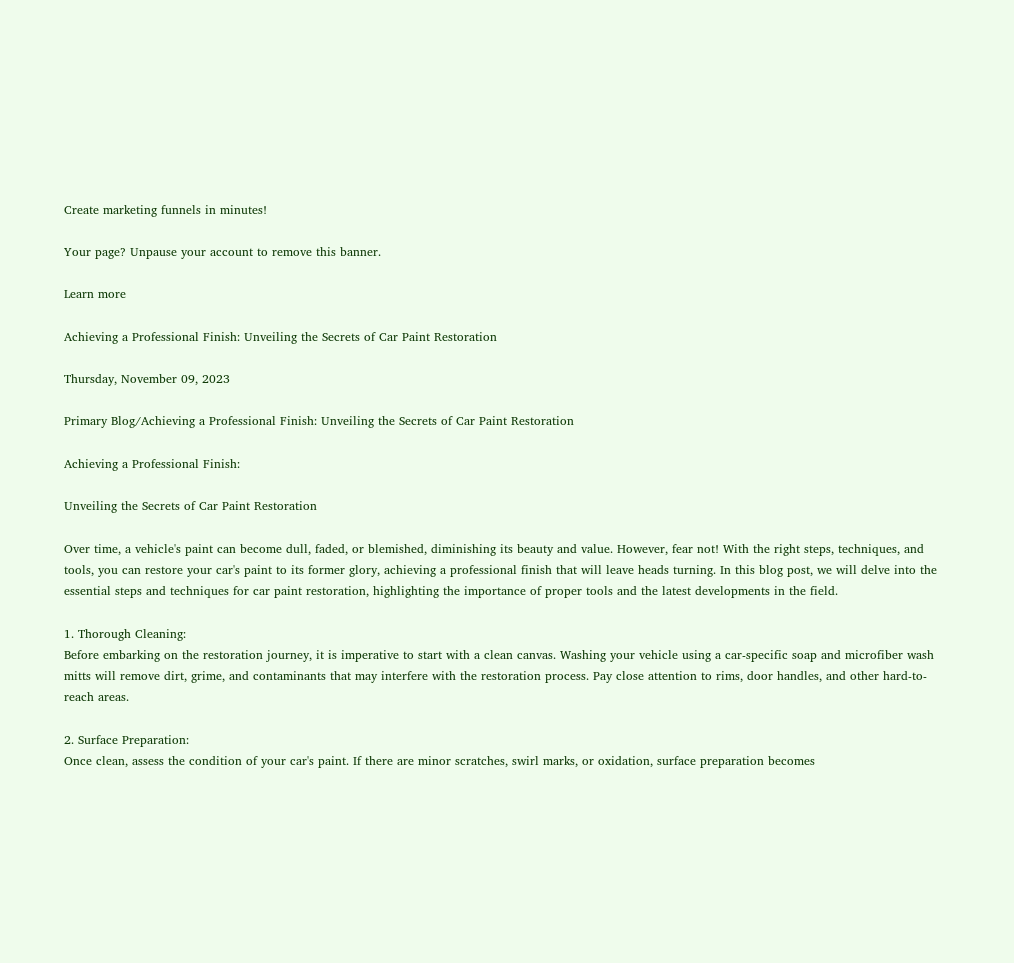Create marketing funnels in minutes!

Your page? Unpause your account to remove this banner.

Learn more

Achieving a Professional Finish: Unveiling the Secrets of Car Paint Restoration

Thursday, November 09, 2023

Primary Blog/Achieving a Professional Finish: Unveiling the Secrets of Car Paint Restoration

Achieving a Professional Finish:

Unveiling the Secrets of Car Paint Restoration

Over time, a vehicle's paint can become dull, faded, or blemished, diminishing its beauty and value. However, fear not! With the right steps, techniques, and tools, you can restore your car's paint to its former glory, achieving a professional finish that will leave heads turning. In this blog post, we will delve into the essential steps and techniques for car paint restoration, highlighting the importance of proper tools and the latest developments in the field.

1. Thorough Cleaning:
Before embarking on the restoration journey, it is imperative to start with a clean canvas. Washing your vehicle using a car-specific soap and microfiber wash mitts will remove dirt, grime, and contaminants that may interfere with the restoration process. Pay close attention to rims, door handles, and other hard-to-reach areas.

2. Surface Preparation:
Once clean, assess the condition of your car's paint. If there are minor scratches, swirl marks, or oxidation, surface preparation becomes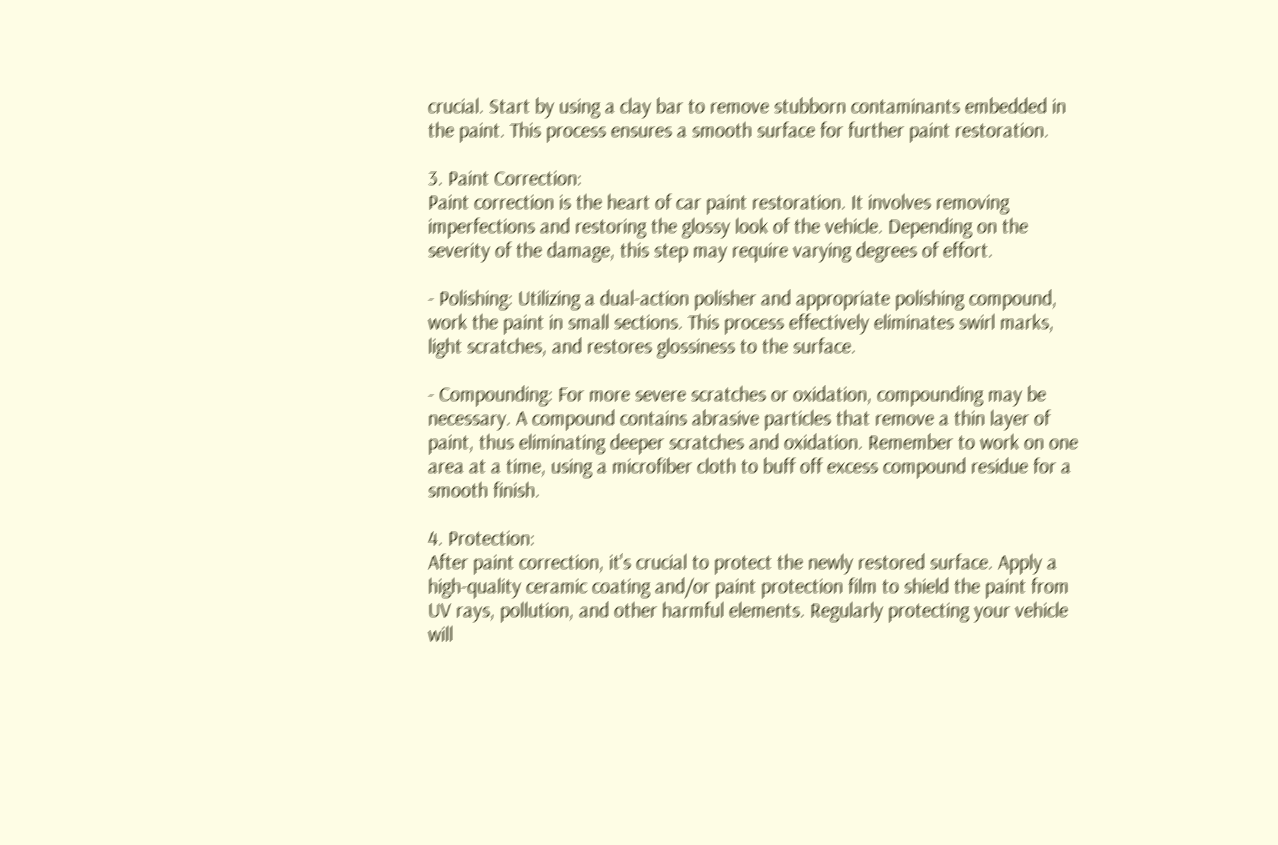crucial. Start by using a clay bar to remove stubborn contaminants embedded in the paint. This process ensures a smooth surface for further paint restoration.

3. Paint Correction:
Paint correction is the heart of car paint restoration. It involves removing imperfections and restoring the glossy look of the vehicle. Depending on the severity of the damage, this step may require varying degrees of effort.

- Polishing: Utilizing a dual-action polisher and appropriate polishing compound, work the paint in small sections. This process effectively eliminates swirl marks, light scratches, and restores glossiness to the surface.

- Compounding: For more severe scratches or oxidation, compounding may be necessary. A compound contains abrasive particles that remove a thin layer of paint, thus eliminating deeper scratches and oxidation. Remember to work on one area at a time, using a microfiber cloth to buff off excess compound residue for a smooth finish.

4. Protection:
After paint correction, it's crucial to protect the newly restored surface. Apply a high-quality ceramic coating and/or paint protection film to shield the paint from UV rays, pollution, and other harmful elements. Regularly protecting your vehicle will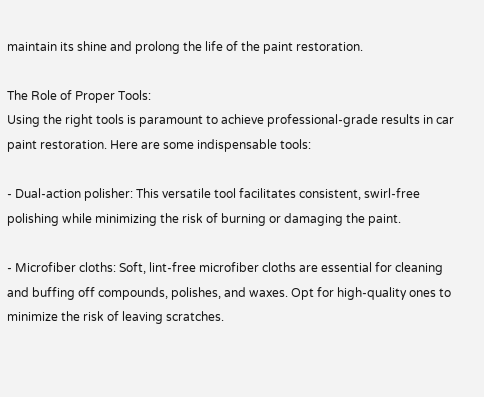maintain its shine and prolong the life of the paint restoration.

The Role of Proper Tools:
Using the right tools is paramount to achieve professional-grade results in car paint restoration. Here are some indispensable tools:

- Dual-action polisher: This versatile tool facilitates consistent, swirl-free polishing while minimizing the risk of burning or damaging the paint.

- Microfiber cloths: Soft, lint-free microfiber cloths are essential for cleaning and buffing off compounds, polishes, and waxes. Opt for high-quality ones to minimize the risk of leaving scratches.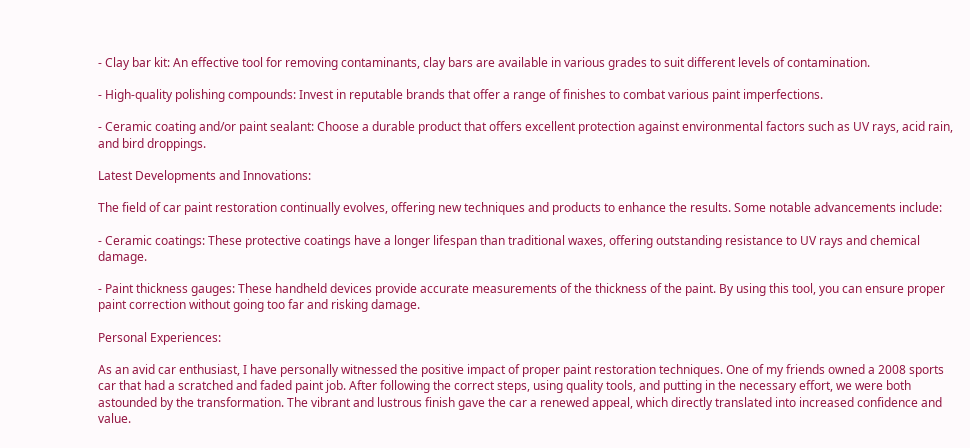- Clay bar kit: An effective tool for removing contaminants, clay bars are available in various grades to suit different levels of contamination.

- High-quality polishing compounds: Invest in reputable brands that offer a range of finishes to combat various paint imperfections.

- Ceramic coating and/or paint sealant: Choose a durable product that offers excellent protection against environmental factors such as UV rays, acid rain, and bird droppings.

Latest Developments and Innovations:

The field of car paint restoration continually evolves, offering new techniques and products to enhance the results. Some notable advancements include:

- Ceramic coatings: These protective coatings have a longer lifespan than traditional waxes, offering outstanding resistance to UV rays and chemical damage.

- Paint thickness gauges: These handheld devices provide accurate measurements of the thickness of the paint. By using this tool, you can ensure proper paint correction without going too far and risking damage.

Personal Experiences:

As an avid car enthusiast, I have personally witnessed the positive impact of proper paint restoration techniques. One of my friends owned a 2008 sports car that had a scratched and faded paint job. After following the correct steps, using quality tools, and putting in the necessary effort, we were both astounded by the transformation. The vibrant and lustrous finish gave the car a renewed appeal, which directly translated into increased confidence and value.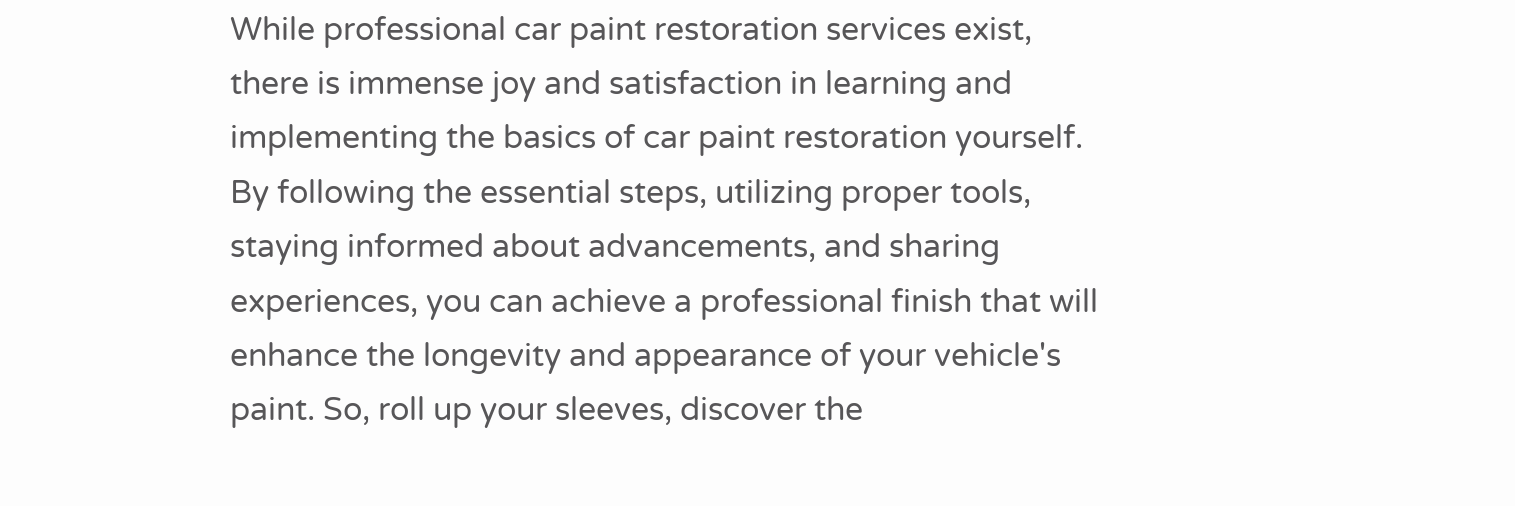While professional car paint restoration services exist, there is immense joy and satisfaction in learning and implementing the basics of car paint restoration yourself. By following the essential steps, utilizing proper tools, staying informed about advancements, and sharing experiences, you can achieve a professional finish that will enhance the longevity and appearance of your vehicle's paint. So, roll up your sleeves, discover the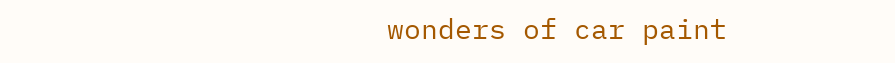wonders of car paint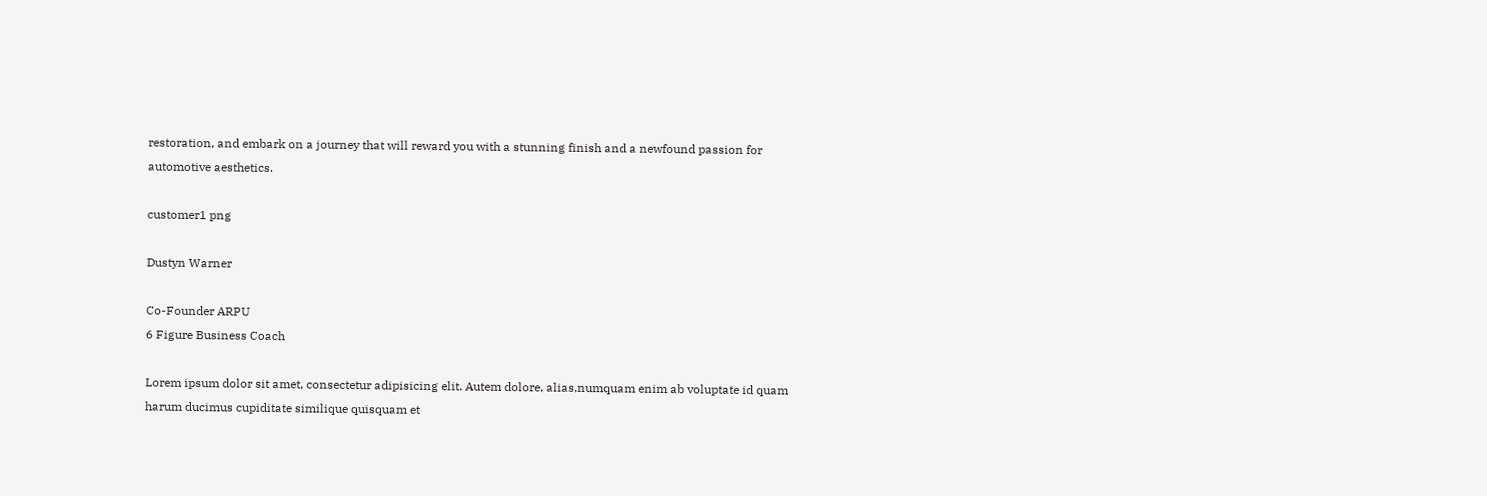restoration, and embark on a journey that will reward you with a stunning finish and a newfound passion for automotive aesthetics.

customer1 png

Dustyn Warner

Co-Founder ARPU
6 Figure Business Coach

Lorem ipsum dolor sit amet, consectetur adipisicing elit. Autem dolore, alias,numquam enim ab voluptate id quam harum ducimus cupiditate similique quisquam et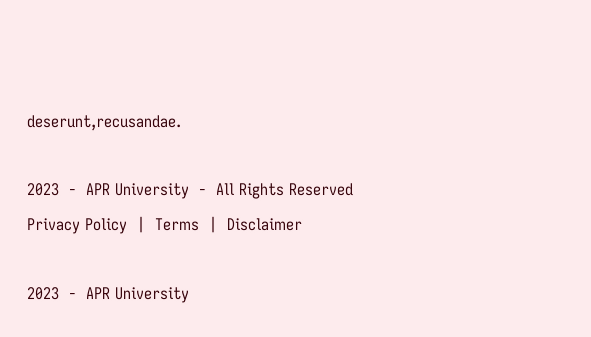deserunt,recusandae.

2023  -  APR University  -  All Rights Reserved
Privacy Policy  |  Terms  |  Disclaimer

2023  -  APR University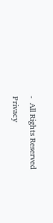-  All Rights Reserved
Privacy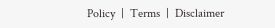Policy  |  Terms  |  Disclaimer